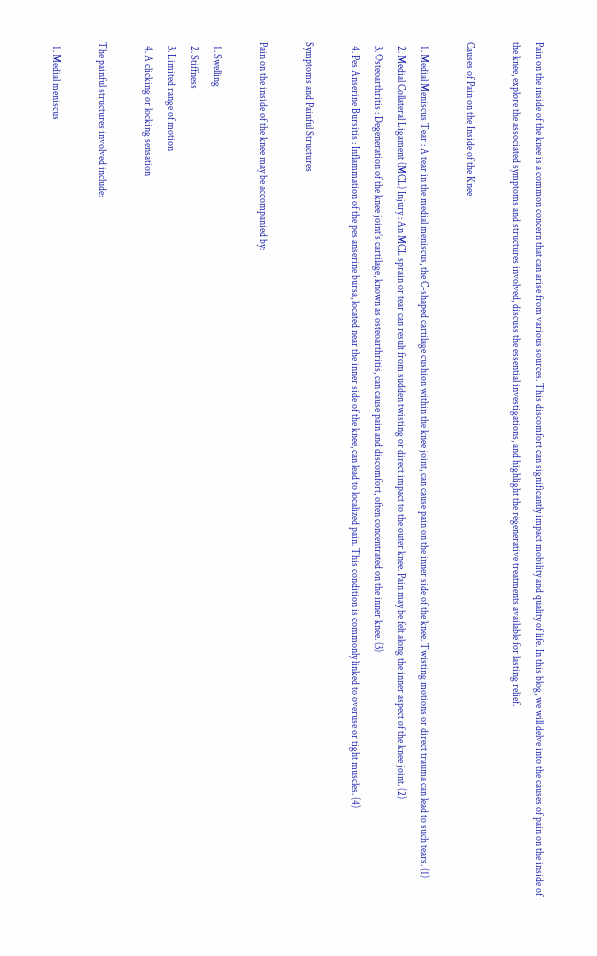Pain on the inside of the knee is a common concern that can arise from various sources. This discomfort can significantly impact mobility and quality of life. In this blog, we will delve into the causes of pain on the inside of the knee, explore the associated symptoms and structures involved, discuss the essential investigations, and highlight the regenerative treatments available for lasting relief.

Causes of Pain on the Inside of the Knee

  1. Medial Meniscus Tear : A tear in the medial meniscus, the C-shaped cartilage cushion within the knee joint, can cause pain on the inner side of the knee. Twisting motions or direct trauma can lead to such tears. (1)
  2. Medial Collateral Ligament (MCL) Injury : An MCL sprain or tear can result from sudden twisting or direct impact to the outer knee. Pain may be felt along the inner aspect of the knee joint. (2)
  3. Osteoarthritis : Degeneration of the knee joint’s cartilage, known as osteoarthritis, can cause pain and discomfort, often concentrated on the inner knee. (3)
  4. Pes Anserine Bursitis : Inflammation of the pes anserine bursa, located near the inner side of the knee, can lead to localized pain. This condition is commonly linked to overuse or tight muscles. (4)

Symptoms and Painful Structures

Pain on the inside of the knee may be accompanied by:

  1. Swelling
  2. Stiffness
  3. Limited range of motion
  4. A clicking or locking sensation

The painful structures involved include:

  1. Medial meniscus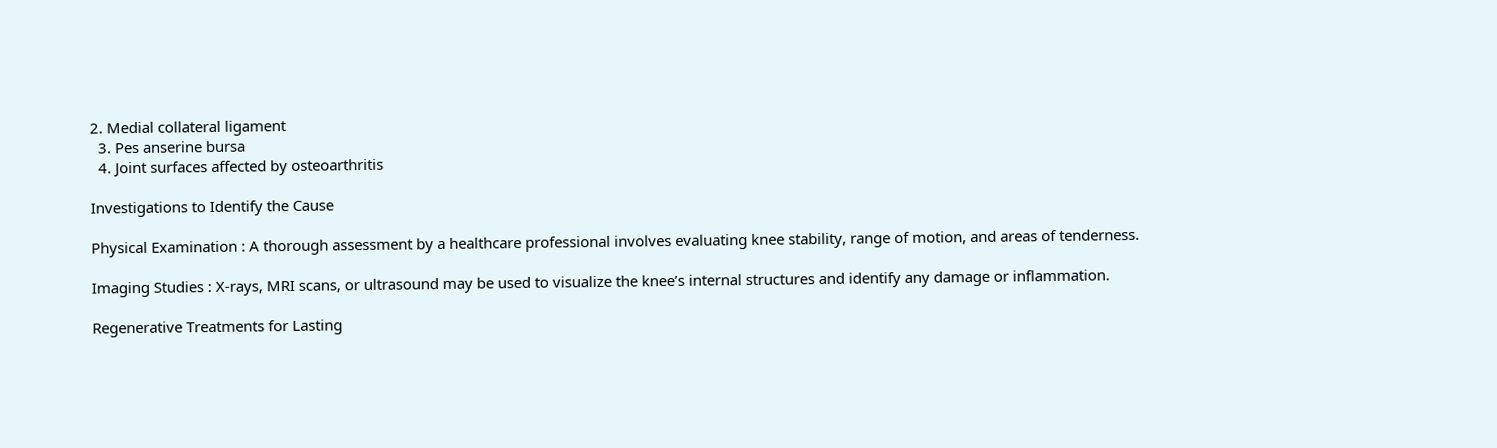2. Medial collateral ligament
  3. Pes anserine bursa
  4. Joint surfaces affected by osteoarthritis

Investigations to Identify the Cause

Physical Examination : A thorough assessment by a healthcare professional involves evaluating knee stability, range of motion, and areas of tenderness.

Imaging Studies : X-rays, MRI scans, or ultrasound may be used to visualize the knee’s internal structures and identify any damage or inflammation.

Regenerative Treatments for Lasting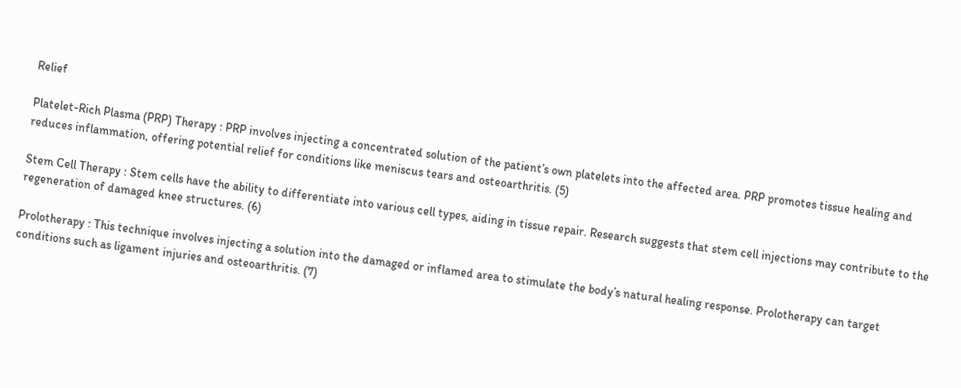Relief

Platelet-Rich Plasma (PRP) Therapy : PRP involves injecting a concentrated solution of the patient’s own platelets into the affected area. PRP promotes tissue healing and reduces inflammation, offering potential relief for conditions like meniscus tears and osteoarthritis. (5)

Stem Cell Therapy : Stem cells have the ability to differentiate into various cell types, aiding in tissue repair. Research suggests that stem cell injections may contribute to the regeneration of damaged knee structures. (6)

Prolotherapy : This technique involves injecting a solution into the damaged or inflamed area to stimulate the body’s natural healing response. Prolotherapy can target conditions such as ligament injuries and osteoarthritis. (7)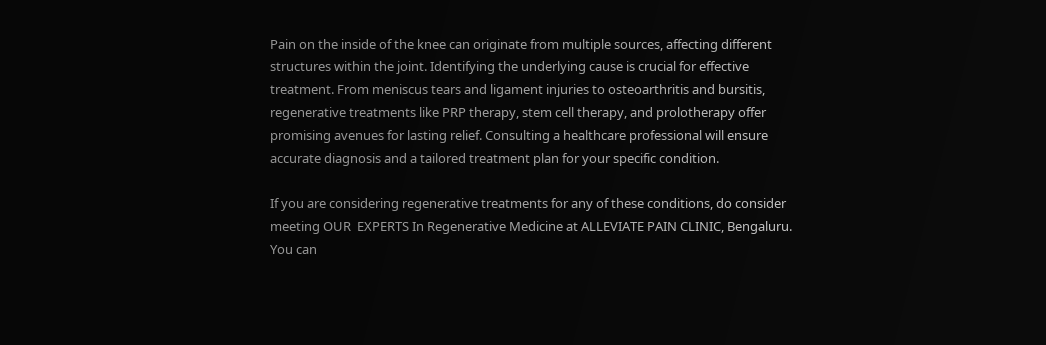Pain on the inside of the knee can originate from multiple sources, affecting different structures within the joint. Identifying the underlying cause is crucial for effective treatment. From meniscus tears and ligament injuries to osteoarthritis and bursitis, regenerative treatments like PRP therapy, stem cell therapy, and prolotherapy offer promising avenues for lasting relief. Consulting a healthcare professional will ensure accurate diagnosis and a tailored treatment plan for your specific condition.

If you are considering regenerative treatments for any of these conditions, do consider meeting OUR  EXPERTS In Regenerative Medicine at ALLEVIATE PAIN CLINIC, Bengaluru. You can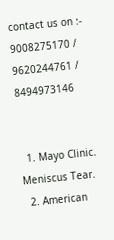contact us on :- 9008275170 / 9620244761 / 8494973146


  1. Mayo Clinic. Meniscus Tear.
  2. American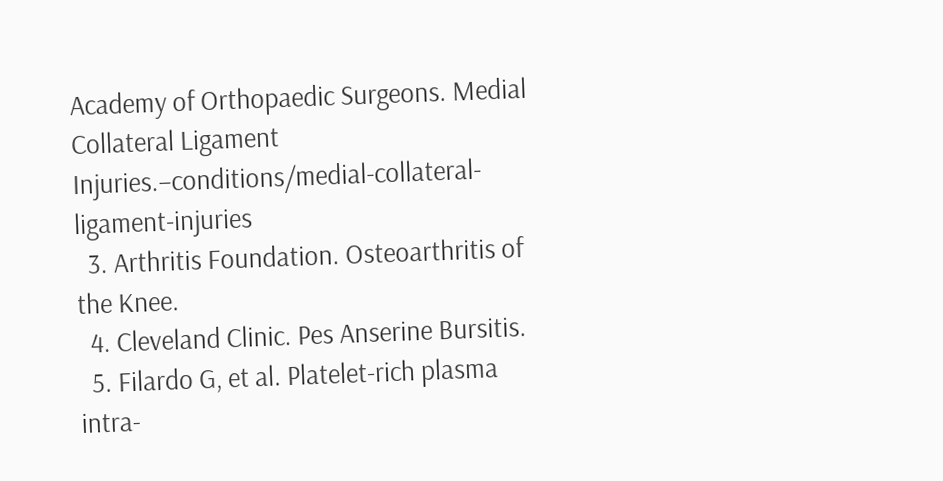Academy of Orthopaedic Surgeons. Medial Collateral Ligament Injuries.–conditions/medial-collateral-ligament-injuries
  3. Arthritis Foundation. Osteoarthritis of the Knee.
  4. Cleveland Clinic. Pes Anserine Bursitis.
  5. Filardo G, et al. Platelet-rich plasma intra-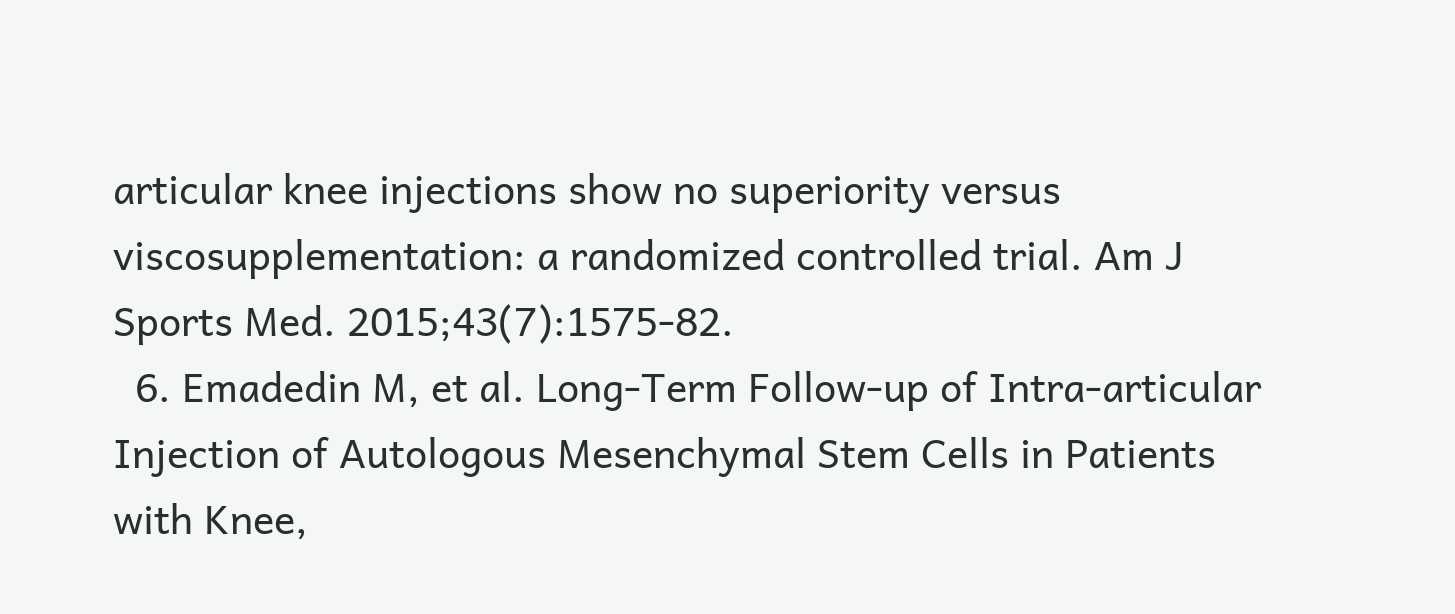articular knee injections show no superiority versus viscosupplementation: a randomized controlled trial. Am J Sports Med. 2015;43(7):1575-82.
  6. Emadedin M, et al. Long-Term Follow-up of Intra-articular Injection of Autologous Mesenchymal Stem Cells in Patients with Knee,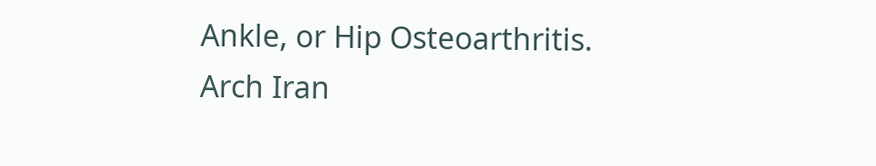Ankle, or Hip Osteoarthritis. Arch Iran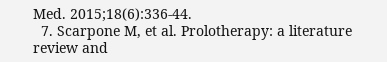Med. 2015;18(6):336-44.
  7. Scarpone M, et al. Prolotherapy: a literature review and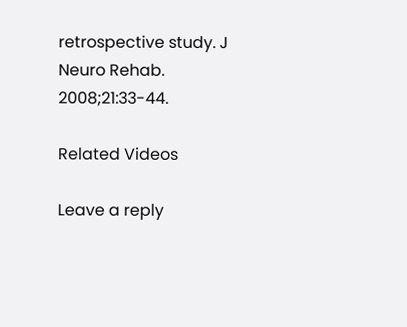retrospective study. J Neuro Rehab. 2008;21:33-44.

Related Videos

Leave a reply